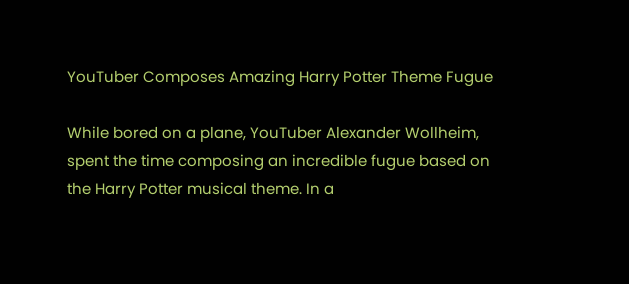YouTuber Composes Amazing Harry Potter Theme Fugue

While bored on a plane, YouTuber Alexander Wollheim, spent the time composing an incredible fugue based on the Harry Potter musical theme. In a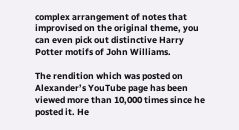complex arrangement of notes that improvised on the original theme, you can even pick out distinctive Harry Potter motifs of John Williams.

The rendition which was posted on Alexander’s YouTube page has been viewed more than 10,000 times since he posted it. He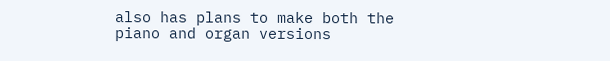also has plans to make both the piano and organ versions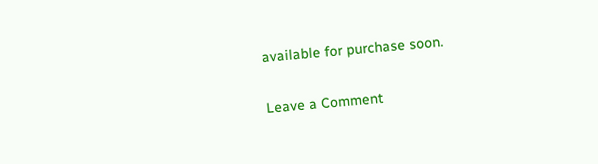available for purchase soon.

Leave a Comment